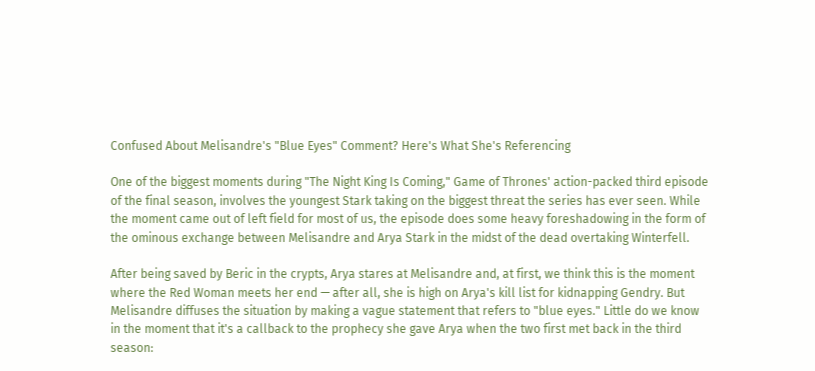Confused About Melisandre's "Blue Eyes" Comment? Here's What She's Referencing

One of the biggest moments during "The Night King Is Coming," Game of Thrones' action-packed third episode of the final season, involves the youngest Stark taking on the biggest threat the series has ever seen. While the moment came out of left field for most of us, the episode does some heavy foreshadowing in the form of the ominous exchange between Melisandre and Arya Stark in the midst of the dead overtaking Winterfell.

After being saved by Beric in the crypts, Arya stares at Melisandre and, at first, we think this is the moment where the Red Woman meets her end — after all, she is high on Arya's kill list for kidnapping Gendry. But Melisandre diffuses the situation by making a vague statement that refers to "blue eyes." Little do we know in the moment that it's a callback to the prophecy she gave Arya when the two first met back in the third season: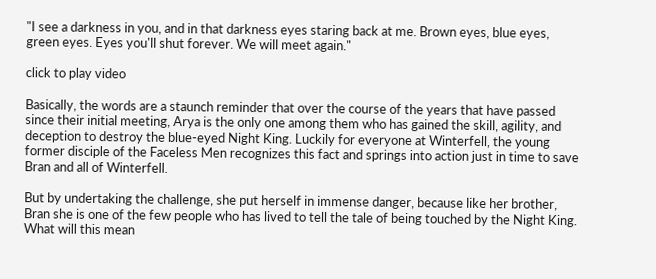"I see a darkness in you, and in that darkness eyes staring back at me. Brown eyes, blue eyes, green eyes. Eyes you'll shut forever. We will meet again."

click to play video

Basically, the words are a staunch reminder that over the course of the years that have passed since their initial meeting, Arya is the only one among them who has gained the skill, agility, and deception to destroy the blue-eyed Night King. Luckily for everyone at Winterfell, the young former disciple of the Faceless Men recognizes this fact and springs into action just in time to save Bran and all of Winterfell.

But by undertaking the challenge, she put herself in immense danger, because like her brother, Bran she is one of the few people who has lived to tell the tale of being touched by the Night King. What will this mean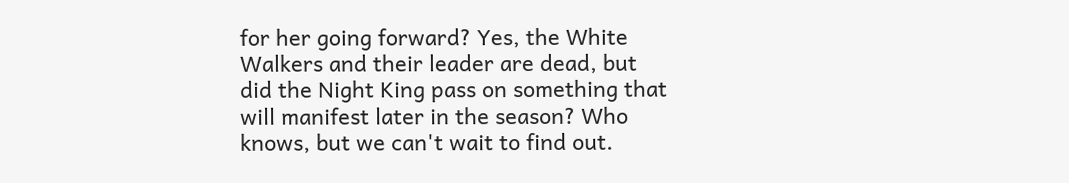for her going forward? Yes, the White Walkers and their leader are dead, but did the Night King pass on something that will manifest later in the season? Who knows, but we can't wait to find out.